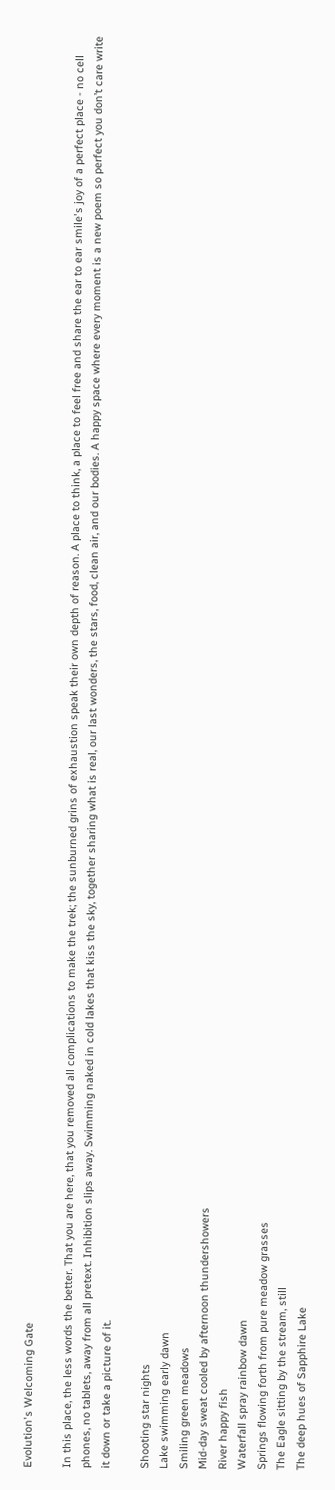Evolution's Welcoming Gate

In this place, the less words the better. That you are here, that you removed all complications to make the trek; the sunburned grins of exhaustion speak their own depth of reason. A place to think, a place to feel free and share the ear to ear smile's joy of a perfect place - no cell phones, no tablets, away from all pretext. Inhibition slips away. Swimming naked in cold lakes that kiss the sky, together sharing what is real, our last wonders, the stars, food, clean air, and our bodies. A happy space where every moment is a new poem so perfect you don’t care write it down or take a picture of it.

Shooting star nights
Lake swimming early dawn
Smiling green meadows
Mid-day sweat cooled by afternoon thundershowers
River happy fish
Waterfall spray rainbow dawn
Springs flowing forth from pure meadow grasses
The Eagle sitting by the stream, still
The deep hues of Sapphire Lake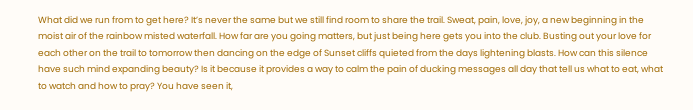What did we run from to get here? It’s never the same but we still find room to share the trail. Sweat, pain, love, joy, a new beginning in the moist air of the rainbow misted waterfall. How far are you going matters, but just being here gets you into the club. Busting out your love for each other on the trail to tomorrow then dancing on the edge of Sunset cliffs quieted from the days lightening blasts. How can this silence have such mind expanding beauty? Is it because it provides a way to calm the pain of ducking messages all day that tell us what to eat, what to watch and how to pray? You have seen it,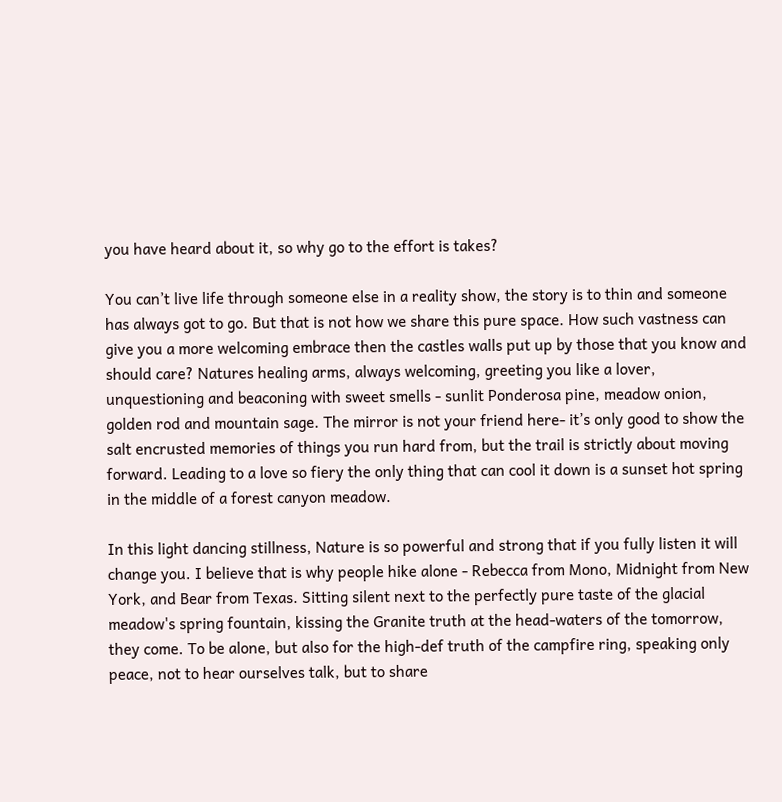you have heard about it, so why go to the effort is takes?

You can’t live life through someone else in a reality show, the story is to thin and someone has always got to go. But that is not how we share this pure space. How such vastness can give you a more welcoming embrace then the castles walls put up by those that you know and should care? Natures healing arms, always welcoming, greeting you like a lover, unquestioning and beaconing with sweet smells - sunlit Ponderosa pine, meadow onion, golden rod and mountain sage. The mirror is not your friend here- it’s only good to show the salt encrusted memories of things you run hard from, but the trail is strictly about moving forward. Leading to a love so fiery the only thing that can cool it down is a sunset hot spring in the middle of a forest canyon meadow.

In this light dancing stillness, Nature is so powerful and strong that if you fully listen it will change you. I believe that is why people hike alone - Rebecca from Mono, Midnight from New York, and Bear from Texas. Sitting silent next to the perfectly pure taste of the glacial meadow's spring fountain, kissing the Granite truth at the head-waters of the tomorrow, they come. To be alone, but also for the high-def truth of the campfire ring, speaking only peace, not to hear ourselves talk, but to share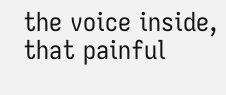the voice inside, that painful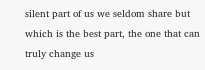silent part of us we seldom share but which is the best part, the one that can truly change us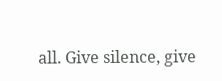all. Give silence, give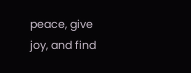peace, give joy, and find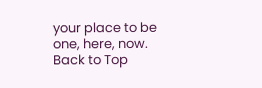your place to be one, here, now.
Back to Top